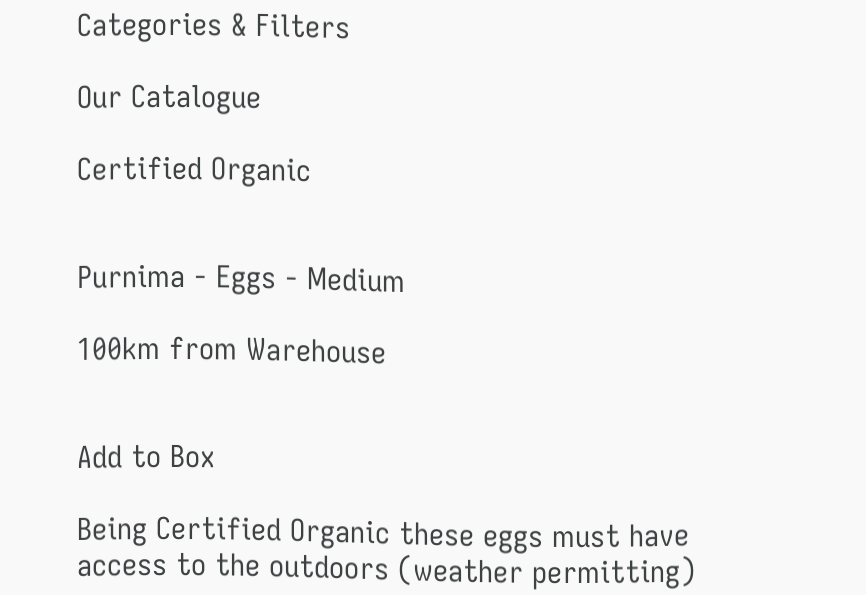Categories & Filters

Our Catalogue

Certified Organic


Purnima - Eggs - Medium

100km from Warehouse


Add to Box

Being Certified Organic these eggs must have access to the outdoors (weather permitting)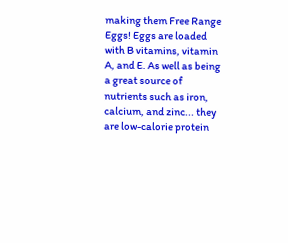making them Free Range Eggs! Eggs are loaded with B vitamins, vitamin A, and E. As well as being a great source of nutrients such as iron, calcium, and zinc... they are low-calorie protein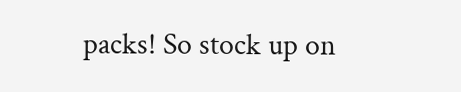packs! So stock up on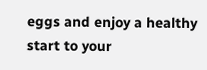eggs and enjoy a healthy start to your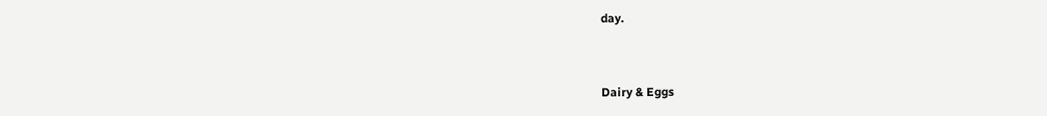day.



Dairy & Eggs